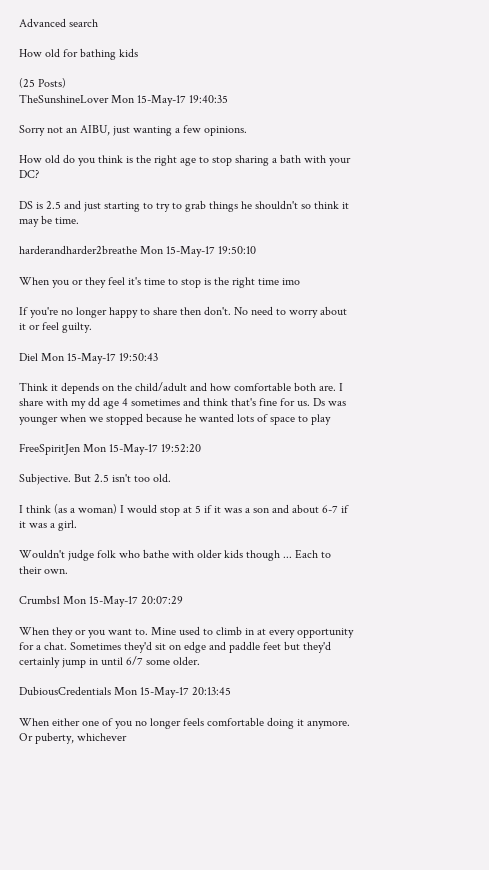Advanced search

How old for bathing kids

(25 Posts)
TheSunshineLover Mon 15-May-17 19:40:35

Sorry not an AIBU, just wanting a few opinions.

How old do you think is the right age to stop sharing a bath with your DC?

DS is 2.5 and just starting to try to grab things he shouldn't so think it may be time.

harderandharder2breathe Mon 15-May-17 19:50:10

When you or they feel it's time to stop is the right time imo

If you're no longer happy to share then don't. No need to worry about it or feel guilty.

Diel Mon 15-May-17 19:50:43

Think it depends on the child/adult and how comfortable both are. I share with my dd age 4 sometimes and think that's fine for us. Ds was younger when we stopped because he wanted lots of space to play

FreeSpiritJen Mon 15-May-17 19:52:20

Subjective. But 2.5 isn't too old.

I think (as a woman) I would stop at 5 if it was a son and about 6-7 if it was a girl.

Wouldn't judge folk who bathe with older kids though ... Each to their own.

Crumbs1 Mon 15-May-17 20:07:29

When they or you want to. Mine used to climb in at every opportunity for a chat. Sometimes they'd sit on edge and paddle feet but they'd certainly jump in until 6/7 some older.

DubiousCredentials Mon 15-May-17 20:13:45

When either one of you no longer feels comfortable doing it anymore. Or puberty, whichever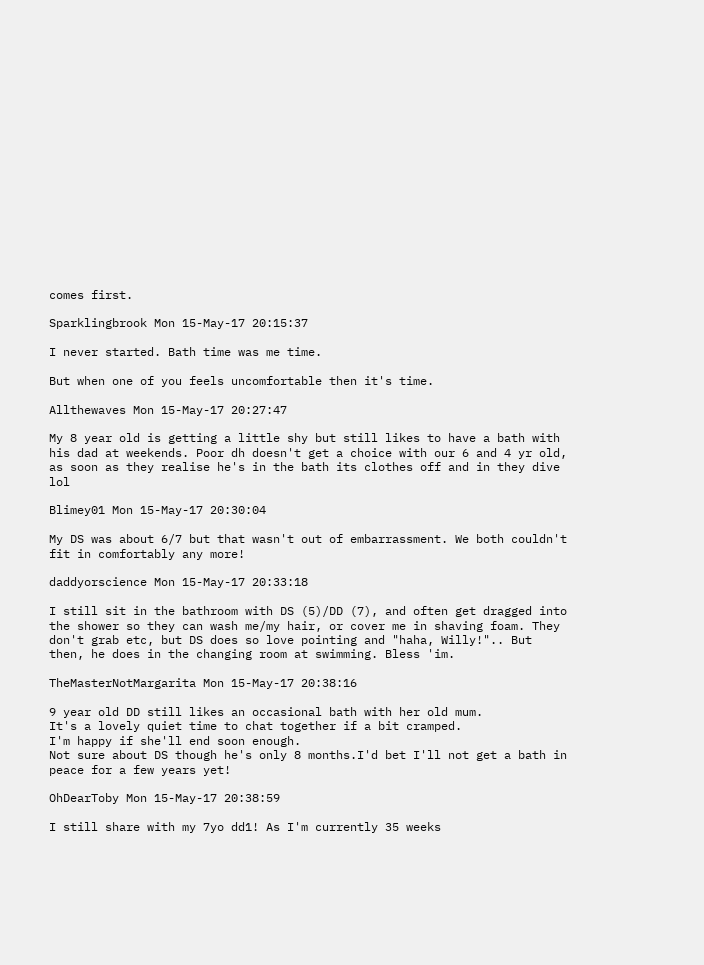comes first.

Sparklingbrook Mon 15-May-17 20:15:37

I never started. Bath time was me time.

But when one of you feels uncomfortable then it's time.

Allthewaves Mon 15-May-17 20:27:47

My 8 year old is getting a little shy but still likes to have a bath with his dad at weekends. Poor dh doesn't get a choice with our 6 and 4 yr old, as soon as they realise he's in the bath its clothes off and in they dive lol

Blimey01 Mon 15-May-17 20:30:04

My DS was about 6/7 but that wasn't out of embarrassment. We both couldn't fit in comfortably any more!

daddyorscience Mon 15-May-17 20:33:18

I still sit in the bathroom with DS (5)/DD (7), and often get dragged into the shower so they can wash me/my hair, or cover me in shaving foam. They don't grab etc, but DS does so love pointing and "haha, Willy!".. But then, he does in the changing room at swimming. Bless 'im.

TheMasterNotMargarita Mon 15-May-17 20:38:16

9 year old DD still likes an occasional bath with her old mum.
It's a lovely quiet time to chat together if a bit cramped.
I'm happy if she'll end soon enough.
Not sure about DS though he's only 8 months.I'd bet I'll not get a bath in peace for a few years yet!

OhDearToby Mon 15-May-17 20:38:59

I still share with my 7yo dd1! As I'm currently 35 weeks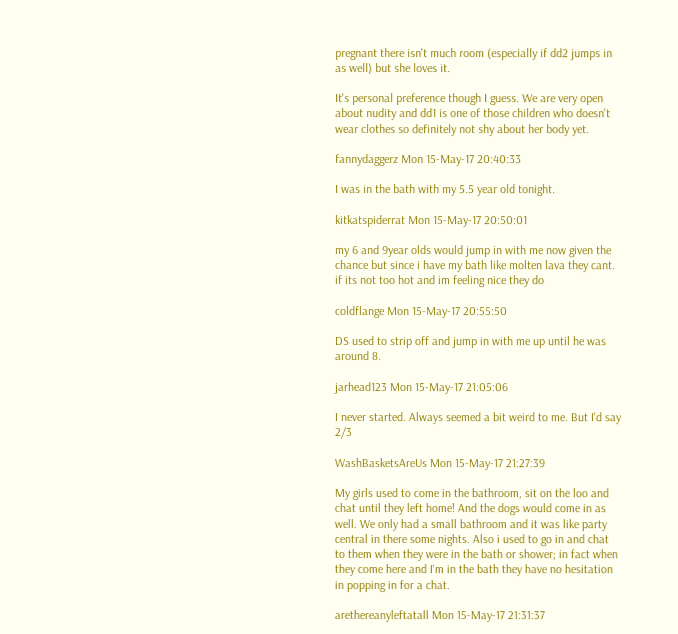pregnant there isn't much room (especially if dd2 jumps in as well) but she loves it.

It's personal preference though I guess. We are very open about nudity and dd1 is one of those children who doesn't wear clothes so definitely not shy about her body yet.

fannydaggerz Mon 15-May-17 20:40:33

I was in the bath with my 5.5 year old tonight.

kitkatspiderrat Mon 15-May-17 20:50:01

my 6 and 9year olds would jump in with me now given the chance but since i have my bath like molten lava they cant. if its not too hot and im feeling nice they do

coldflange Mon 15-May-17 20:55:50

DS used to strip off and jump in with me up until he was around 8.

jarhead123 Mon 15-May-17 21:05:06

I never started. Always seemed a bit weird to me. But I'd say 2/3

WashBasketsAreUs Mon 15-May-17 21:27:39

My girls used to come in the bathroom, sit on the loo and chat until they left home! And the dogs would come in as well. We only had a small bathroom and it was like party central in there some nights. Also i used to go in and chat to them when they were in the bath or shower; in fact when they come here and I'm in the bath they have no hesitation in popping in for a chat.

arethereanyleftatall Mon 15-May-17 21:31:37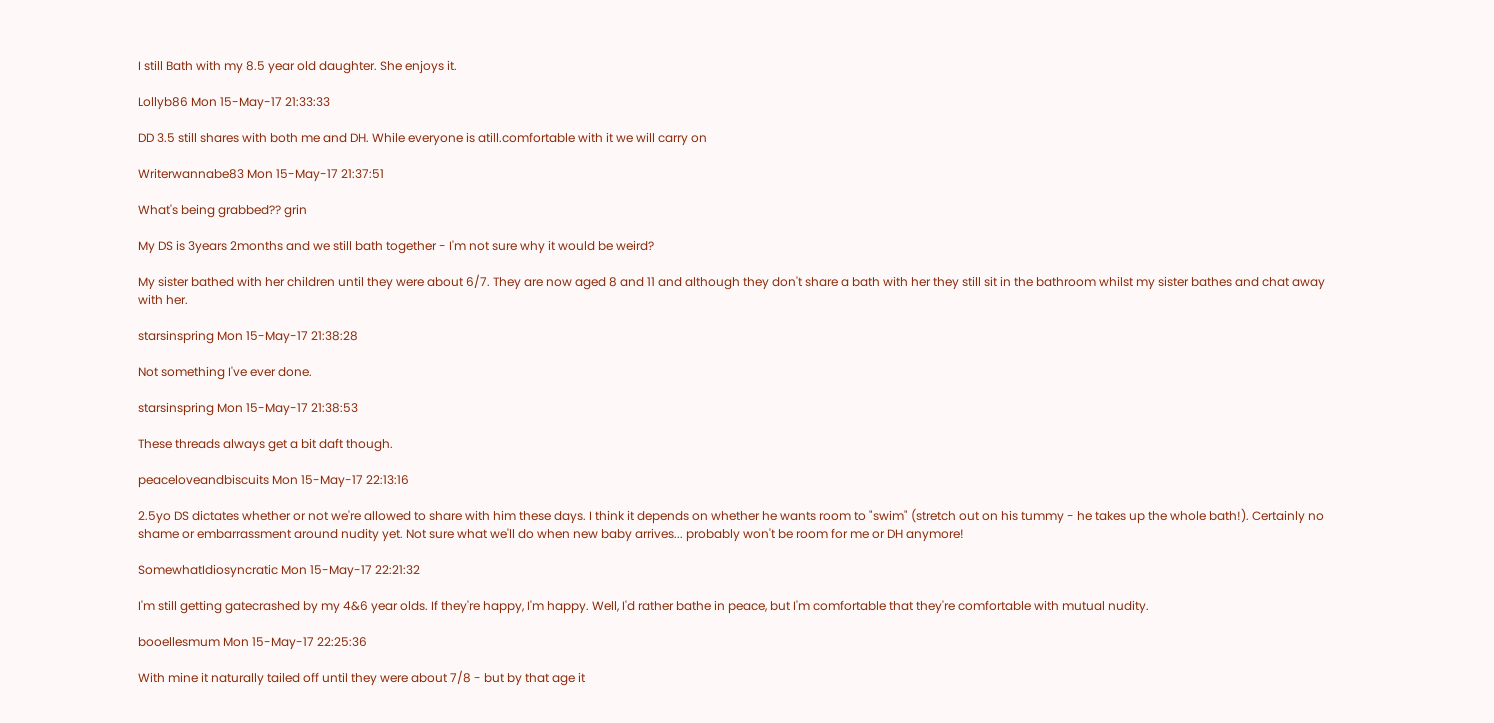I still Bath with my 8.5 year old daughter. She enjoys it.

Lollyb86 Mon 15-May-17 21:33:33

DD 3.5 still shares with both me and DH. While everyone is atill.comfortable with it we will carry on

Writerwannabe83 Mon 15-May-17 21:37:51

What's being grabbed?? grin

My DS is 3years 2months and we still bath together - I'm not sure why it would be weird?

My sister bathed with her children until they were about 6/7. They are now aged 8 and 11 and although they don't share a bath with her they still sit in the bathroom whilst my sister bathes and chat away with her.

starsinspring Mon 15-May-17 21:38:28

Not something I've ever done.

starsinspring Mon 15-May-17 21:38:53

These threads always get a bit daft though.

peaceloveandbiscuits Mon 15-May-17 22:13:16

2.5yo DS dictates whether or not we're allowed to share with him these days. I think it depends on whether he wants room to "swim" (stretch out on his tummy - he takes up the whole bath!). Certainly no shame or embarrassment around nudity yet. Not sure what we'll do when new baby arrives... probably won't be room for me or DH anymore!

SomewhatIdiosyncratic Mon 15-May-17 22:21:32

I'm still getting gatecrashed by my 4&6 year olds. If they're happy, I'm happy. Well, I'd rather bathe in peace, but I'm comfortable that they're comfortable with mutual nudity.

booellesmum Mon 15-May-17 22:25:36

With mine it naturally tailed off until they were about 7/8 - but by that age it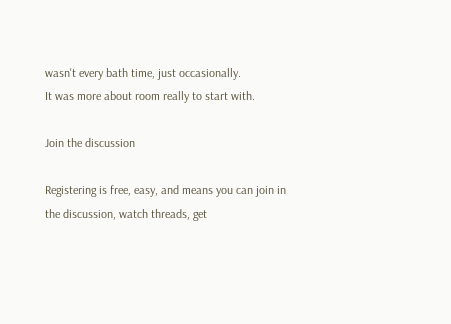wasn't every bath time, just occasionally.
It was more about room really to start with.

Join the discussion

Registering is free, easy, and means you can join in the discussion, watch threads, get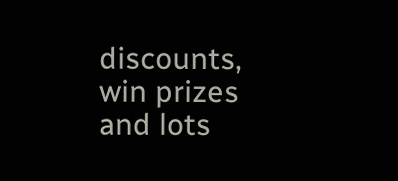discounts, win prizes and lots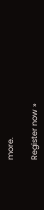more.

Register now »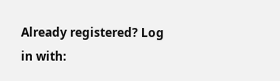Already registered? Log in with: